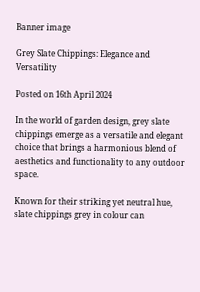Banner image

Grey Slate Chippings: Elegance and Versatility

Posted on 16th April 2024

In the world of garden design, grey slate chippings emerge as a versatile and elegant choice that brings a harmonious blend of aesthetics and functionality to any outdoor space.

Known for their striking yet neutral hue, slate chippings grey in colour can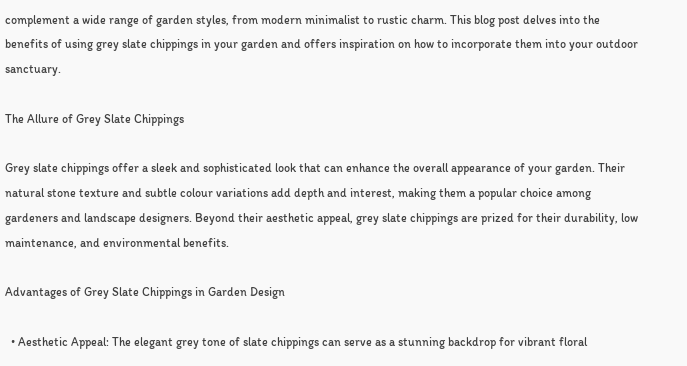complement a wide range of garden styles, from modern minimalist to rustic charm. This blog post delves into the benefits of using grey slate chippings in your garden and offers inspiration on how to incorporate them into your outdoor sanctuary.

The Allure of Grey Slate Chippings

Grey slate chippings offer a sleek and sophisticated look that can enhance the overall appearance of your garden. Their natural stone texture and subtle colour variations add depth and interest, making them a popular choice among gardeners and landscape designers. Beyond their aesthetic appeal, grey slate chippings are prized for their durability, low maintenance, and environmental benefits.

Advantages of Grey Slate Chippings in Garden Design

  • Aesthetic Appeal: The elegant grey tone of slate chippings can serve as a stunning backdrop for vibrant floral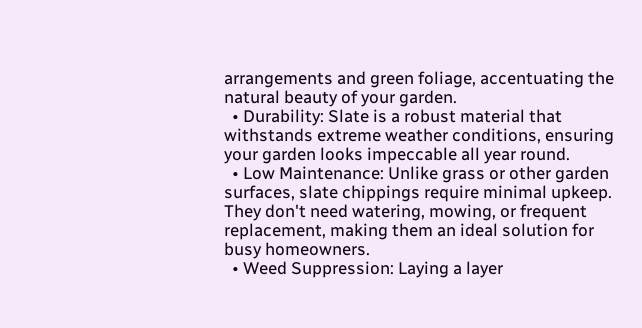arrangements and green foliage, accentuating the natural beauty of your garden.
  • Durability: Slate is a robust material that withstands extreme weather conditions, ensuring your garden looks impeccable all year round.
  • Low Maintenance: Unlike grass or other garden surfaces, slate chippings require minimal upkeep. They don't need watering, mowing, or frequent replacement, making them an ideal solution for busy homeowners.
  • Weed Suppression: Laying a layer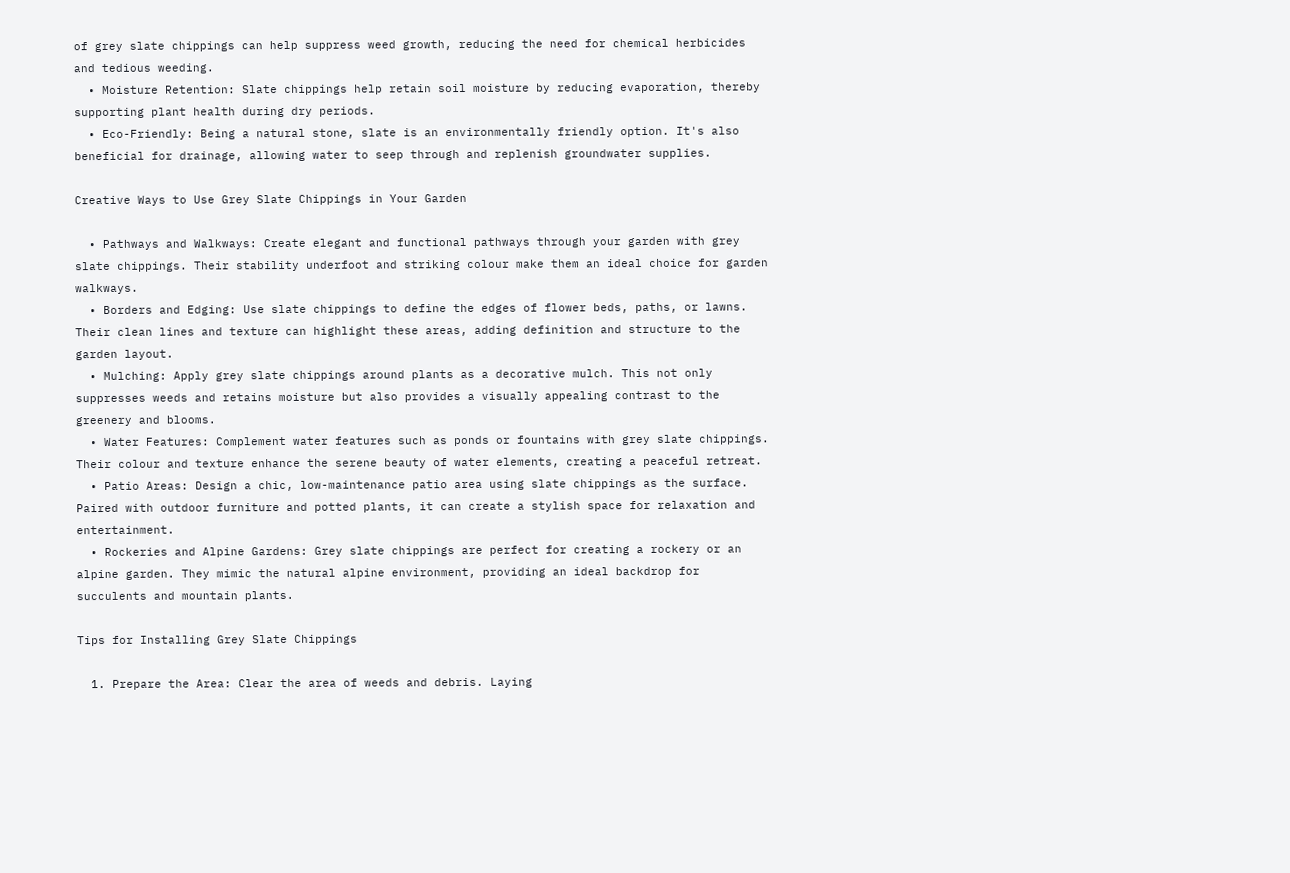of grey slate chippings can help suppress weed growth, reducing the need for chemical herbicides and tedious weeding.
  • Moisture Retention: Slate chippings help retain soil moisture by reducing evaporation, thereby supporting plant health during dry periods.
  • Eco-Friendly: Being a natural stone, slate is an environmentally friendly option. It's also beneficial for drainage, allowing water to seep through and replenish groundwater supplies.

Creative Ways to Use Grey Slate Chippings in Your Garden

  • Pathways and Walkways: Create elegant and functional pathways through your garden with grey slate chippings. Their stability underfoot and striking colour make them an ideal choice for garden walkways.
  • Borders and Edging: Use slate chippings to define the edges of flower beds, paths, or lawns. Their clean lines and texture can highlight these areas, adding definition and structure to the garden layout.
  • Mulching: Apply grey slate chippings around plants as a decorative mulch. This not only suppresses weeds and retains moisture but also provides a visually appealing contrast to the greenery and blooms.
  • Water Features: Complement water features such as ponds or fountains with grey slate chippings. Their colour and texture enhance the serene beauty of water elements, creating a peaceful retreat.
  • Patio Areas: Design a chic, low-maintenance patio area using slate chippings as the surface. Paired with outdoor furniture and potted plants, it can create a stylish space for relaxation and entertainment.
  • Rockeries and Alpine Gardens: Grey slate chippings are perfect for creating a rockery or an alpine garden. They mimic the natural alpine environment, providing an ideal backdrop for succulents and mountain plants.

Tips for Installing Grey Slate Chippings

  1. Prepare the Area: Clear the area of weeds and debris. Laying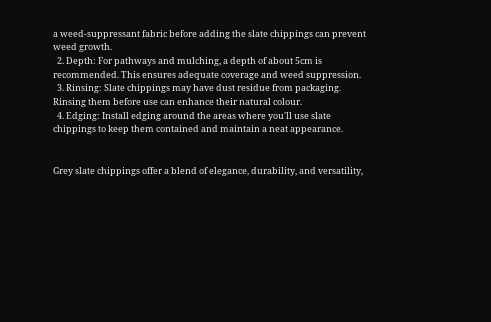a weed-suppressant fabric before adding the slate chippings can prevent weed growth.
  2. Depth: For pathways and mulching, a depth of about 5cm is recommended. This ensures adequate coverage and weed suppression.
  3. Rinsing: Slate chippings may have dust residue from packaging. Rinsing them before use can enhance their natural colour.
  4. Edging: Install edging around the areas where you'll use slate chippings to keep them contained and maintain a neat appearance.


Grey slate chippings offer a blend of elegance, durability, and versatility,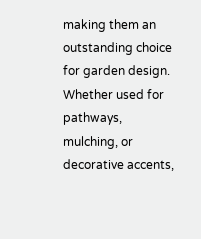making them an outstanding choice for garden design. Whether used for pathways, mulching, or decorative accents,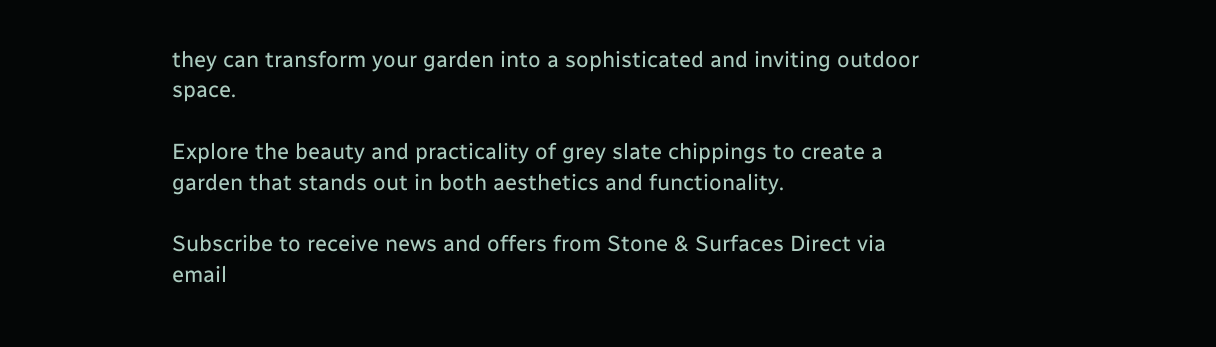they can transform your garden into a sophisticated and inviting outdoor space.

Explore the beauty and practicality of grey slate chippings to create a garden that stands out in both aesthetics and functionality.

Subscribe to receive news and offers from Stone & Surfaces Direct via email